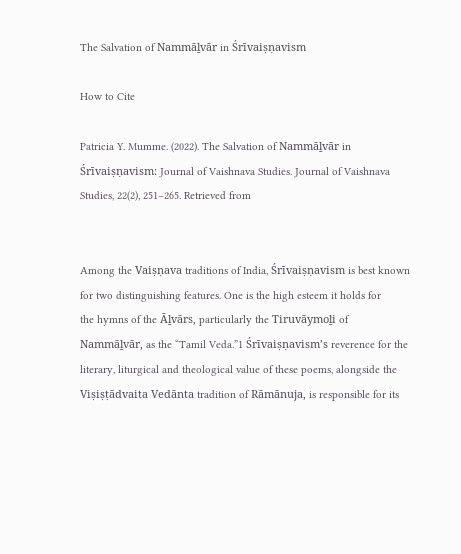The Salvation of Nammāḻvār in Śrīvaiṣṇavism

How to Cite

Patricia Y. Mumme. (2022). The Salvation of Nammāḻvār in Śrīvaiṣṇavism: Journal of Vaishnava Studies. Journal of Vaishnava Studies, 22(2), 251–265. Retrieved from


Among the Vaiṣṇava traditions of India, Śrīvaiṣṇavism is best known for two distinguishing features. One is the high esteem it holds for
the hymns of the Āḻvārs, particularly the Tiruvāymoḻi of Nammāḻvār, as the “Tamil Veda.”1 Śrīvaiṣṇavism’s reverence for the literary, liturgical and theological value of these poems, alongside the Viṣiṣṭādvaita Vedānta tradition of Rāmānuja, is responsible for its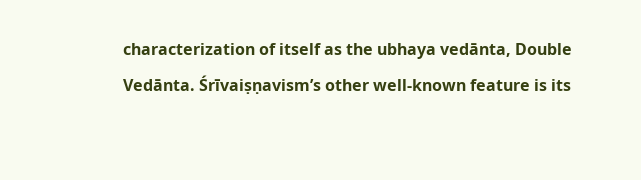characterization of itself as the ubhaya vedānta, Double Vedānta. Śrīvaiṣṇavism’s other well-known feature is its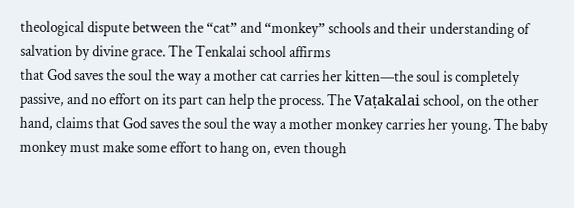theological dispute between the “cat” and “monkey” schools and their understanding of salvation by divine grace. The Tenkalai school affirms
that God saves the soul the way a mother cat carries her kitten—the soul is completely passive, and no effort on its part can help the process. The Vaṭakalai school, on the other hand, claims that God saves the soul the way a mother monkey carries her young. The baby monkey must make some effort to hang on, even though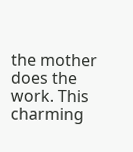the mother does the work. This charming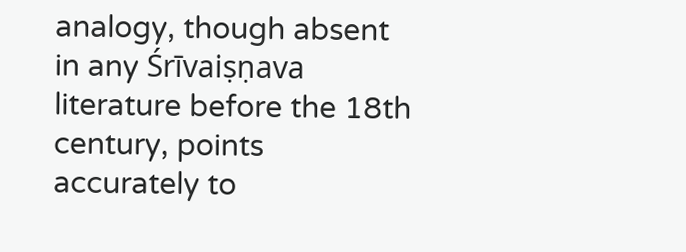analogy, though absent in any Śrīvaiṣṇava literature before the 18th century, points accurately to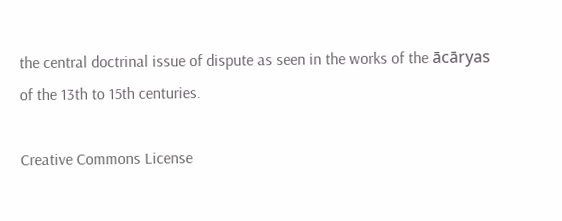the central doctrinal issue of dispute as seen in the works of the ācāryas of the 13th to 15th centuries.

Creative Commons License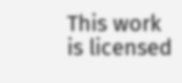This work is licensed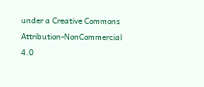under a Creative Commons Attribution-NonCommercial 4.0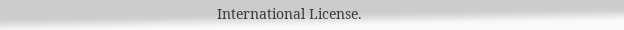International License.